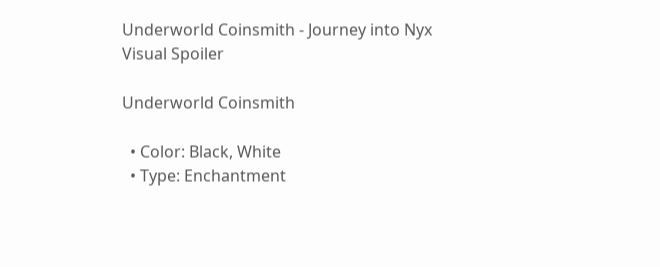Underworld Coinsmith - Journey into Nyx Visual Spoiler

Underworld Coinsmith

  • Color: Black, White
  • Type: Enchantment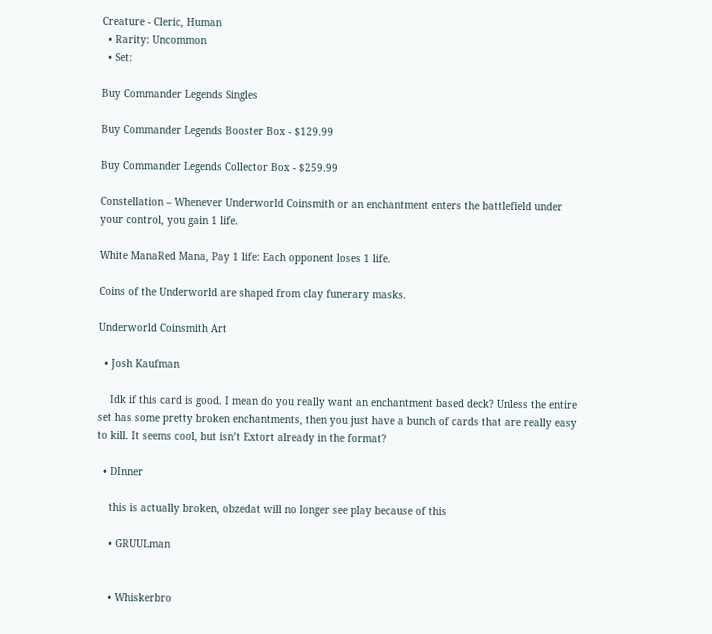Creature - Cleric, Human
  • Rarity: Uncommon
  • Set:

Buy Commander Legends Singles

Buy Commander Legends Booster Box - $129.99

Buy Commander Legends Collector Box - $259.99

Constellation – Whenever Underworld Coinsmith or an enchantment enters the battlefield under your control, you gain 1 life.

White ManaRed Mana, Pay 1 life: Each opponent loses 1 life.

Coins of the Underworld are shaped from clay funerary masks.

Underworld Coinsmith Art

  • Josh Kaufman

    Idk if this card is good. I mean do you really want an enchantment based deck? Unless the entire set has some pretty broken enchantments, then you just have a bunch of cards that are really easy to kill. It seems cool, but isn’t Extort already in the format?

  • DInner

    this is actually broken, obzedat will no longer see play because of this

    • GRUULman


    • Whiskerbro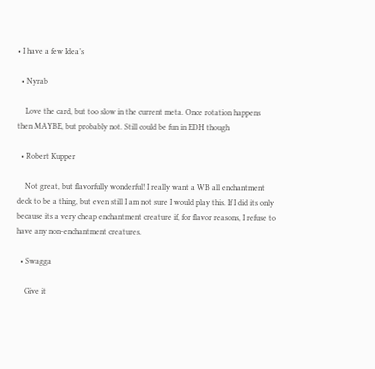• I have a few Idea’s

  • Nyrab

    Love the card, but too slow in the current meta. Once rotation happens then MAYBE, but probably not. Still could be fun in EDH though

  • Robert Kupper

    Not great, but flavorfully wonderful! I really want a WB all enchantment deck to be a thing, but even still I am not sure I would play this. If I did its only because its a very cheap enchantment creature if, for flavor reasons, I refuse to have any non-enchantment creatures.

  • Swagga

    Give it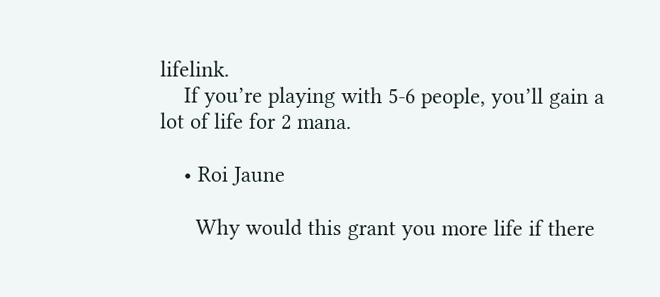lifelink.
    If you’re playing with 5-6 people, you’ll gain a lot of life for 2 mana.

    • Roi Jaune

      Why would this grant you more life if there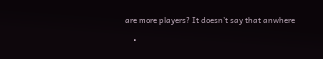are more players? It doesn’t say that anwhere

    •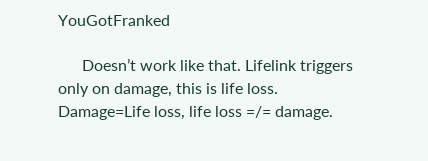YouGotFranked

      Doesn’t work like that. Lifelink triggers only on damage, this is life loss. Damage=Life loss, life loss =/= damage.